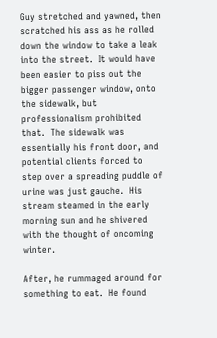Guy stretched and yawned, then scratched his ass as he rolled down the window to take a leak into the street.  It would have been easier to piss out the bigger passenger window, onto the sidewalk, but professionalism prohibited that.  The sidewalk was essentially his front door, and potential clients forced to step over a spreading puddle of urine was just gauche.  His stream steamed in the early morning sun and he shivered with the thought of oncoming winter.

After, he rummaged around for something to eat.  He found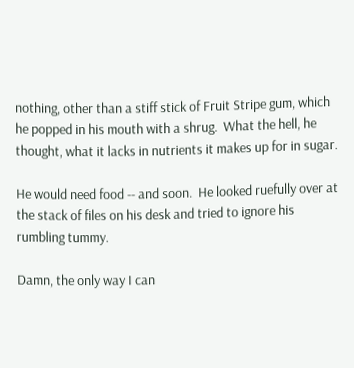nothing, other than a stiff stick of Fruit Stripe gum, which he popped in his mouth with a shrug.  What the hell, he thought, what it lacks in nutrients it makes up for in sugar.

He would need food -- and soon.  He looked ruefully over at the stack of files on his desk and tried to ignore his rumbling tummy.

Damn, the only way I can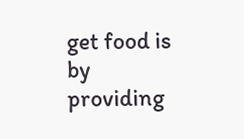get food is by providing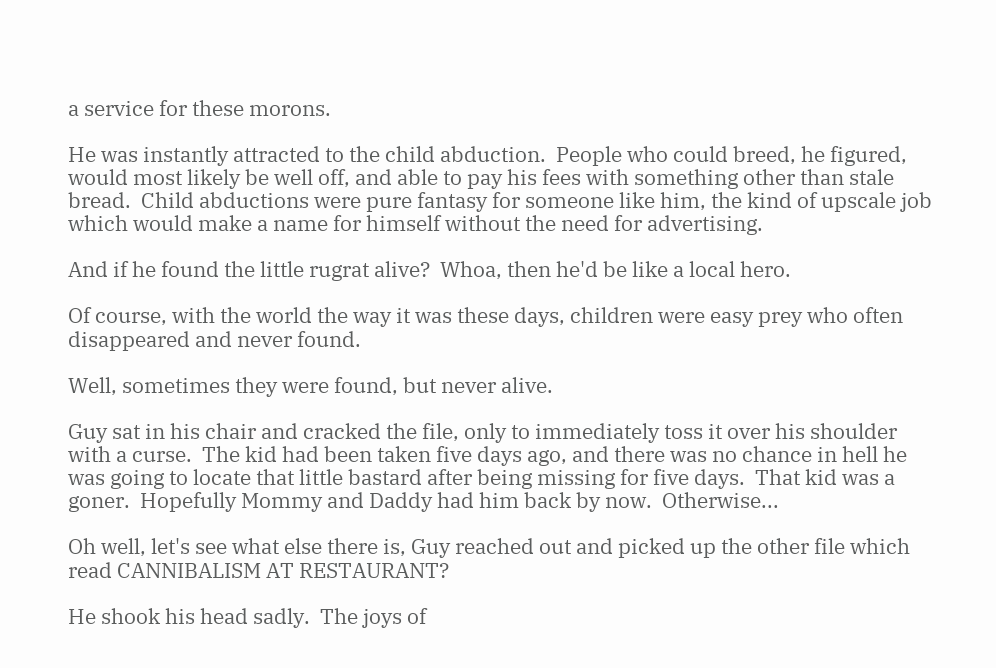a service for these morons.

He was instantly attracted to the child abduction.  People who could breed, he figured, would most likely be well off, and able to pay his fees with something other than stale bread.  Child abductions were pure fantasy for someone like him, the kind of upscale job which would make a name for himself without the need for advertising.

And if he found the little rugrat alive?  Whoa, then he'd be like a local hero.

Of course, with the world the way it was these days, children were easy prey who often disappeared and never found.

Well, sometimes they were found, but never alive.

Guy sat in his chair and cracked the file, only to immediately toss it over his shoulder with a curse.  The kid had been taken five days ago, and there was no chance in hell he was going to locate that little bastard after being missing for five days.  That kid was a goner.  Hopefully Mommy and Daddy had him back by now.  Otherwise...

Oh well, let's see what else there is, Guy reached out and picked up the other file which read CANNIBALISM AT RESTAURANT?

He shook his head sadly.  The joys of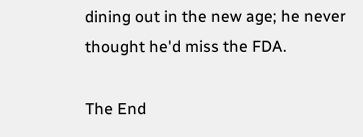dining out in the new age; he never thought he'd miss the FDA.

The End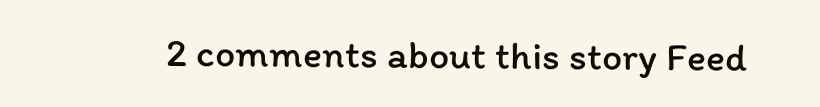2 comments about this story Feed